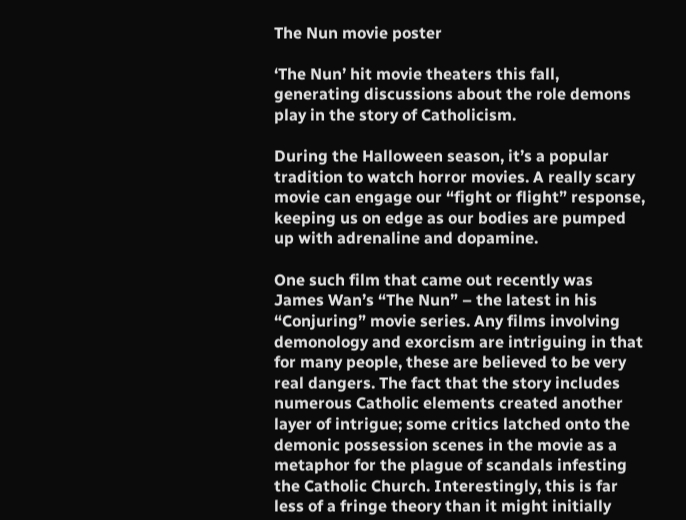The Nun movie poster

‘The Nun’ hit movie theaters this fall, generating discussions about the role demons play in the story of Catholicism.

During the Halloween season, it’s a popular tradition to watch horror movies. A really scary movie can engage our “fight or flight” response, keeping us on edge as our bodies are pumped up with adrenaline and dopamine.

One such film that came out recently was James Wan’s “The Nun” – the latest in his “Conjuring” movie series. Any films involving demonology and exorcism are intriguing in that for many people, these are believed to be very real dangers. The fact that the story includes numerous Catholic elements created another layer of intrigue; some critics latched onto the demonic possession scenes in the movie as a metaphor for the plague of scandals infesting the Catholic Church. Interestingly, this is far less of a fringe theory than it might initially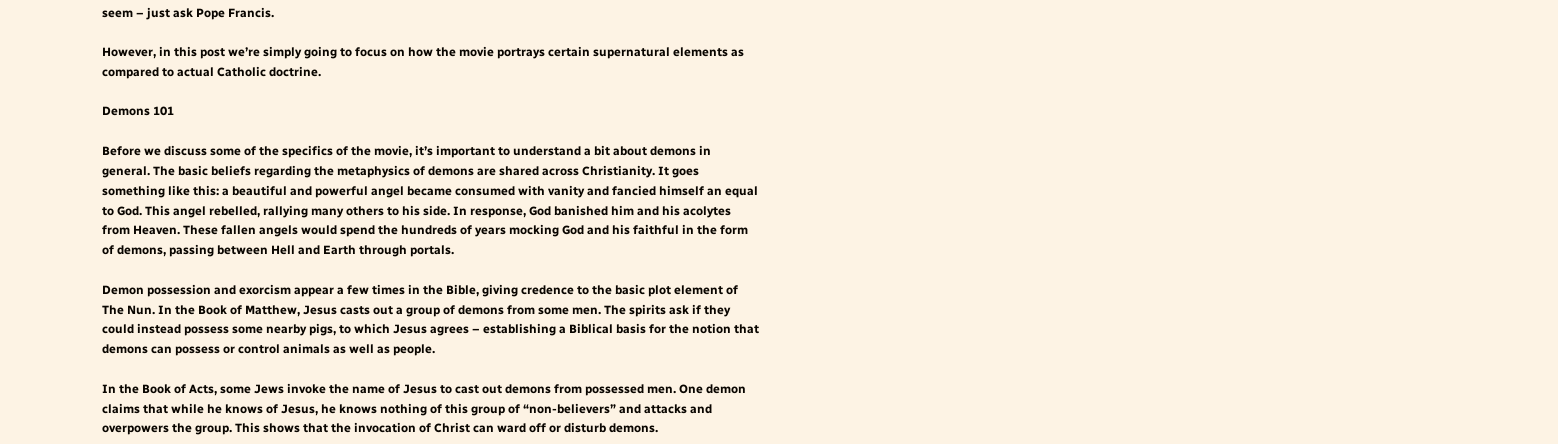seem – just ask Pope Francis.

However, in this post we’re simply going to focus on how the movie portrays certain supernatural elements as compared to actual Catholic doctrine.

Demons 101

Before we discuss some of the specifics of the movie, it’s important to understand a bit about demons in general. The basic beliefs regarding the metaphysics of demons are shared across Christianity. It goes something like this: a beautiful and powerful angel became consumed with vanity and fancied himself an equal to God. This angel rebelled, rallying many others to his side. In response, God banished him and his acolytes from Heaven. These fallen angels would spend the hundreds of years mocking God and his faithful in the form of demons, passing between Hell and Earth through portals.

Demon possession and exorcism appear a few times in the Bible, giving credence to the basic plot element of The Nun. In the Book of Matthew, Jesus casts out a group of demons from some men. The spirits ask if they could instead possess some nearby pigs, to which Jesus agrees – establishing a Biblical basis for the notion that demons can possess or control animals as well as people.

In the Book of Acts, some Jews invoke the name of Jesus to cast out demons from possessed men. One demon claims that while he knows of Jesus, he knows nothing of this group of “non-believers” and attacks and overpowers the group. This shows that the invocation of Christ can ward off or disturb demons.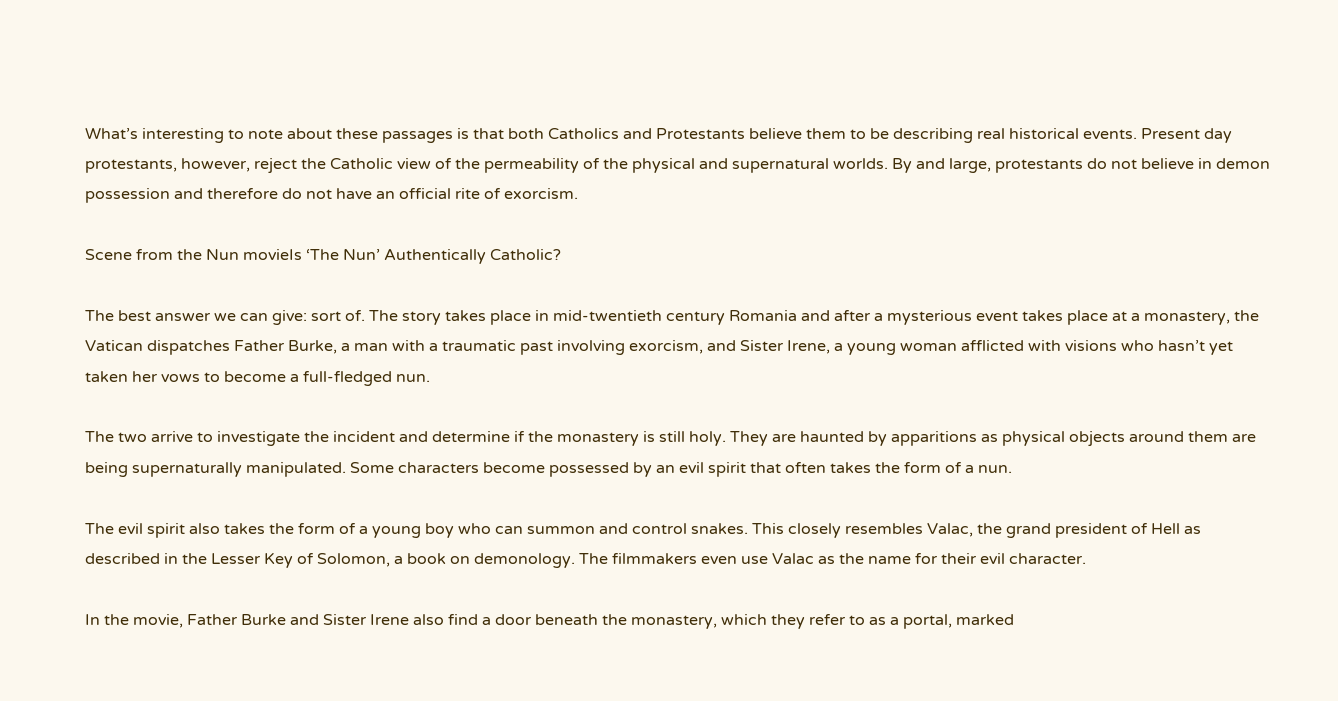What’s interesting to note about these passages is that both Catholics and Protestants believe them to be describing real historical events. Present day protestants, however, reject the Catholic view of the permeability of the physical and supernatural worlds. By and large, protestants do not believe in demon possession and therefore do not have an official rite of exorcism.

Scene from the Nun movieIs ‘The Nun’ Authentically Catholic?

The best answer we can give: sort of. The story takes place in mid-twentieth century Romania and after a mysterious event takes place at a monastery, the Vatican dispatches Father Burke, a man with a traumatic past involving exorcism, and Sister Irene, a young woman afflicted with visions who hasn’t yet taken her vows to become a full-fledged nun.

The two arrive to investigate the incident and determine if the monastery is still holy. They are haunted by apparitions as physical objects around them are being supernaturally manipulated. Some characters become possessed by an evil spirit that often takes the form of a nun.

The evil spirit also takes the form of a young boy who can summon and control snakes. This closely resembles Valac, the grand president of Hell as described in the Lesser Key of Solomon, a book on demonology. The filmmakers even use Valac as the name for their evil character.

In the movie, Father Burke and Sister Irene also find a door beneath the monastery, which they refer to as a portal, marked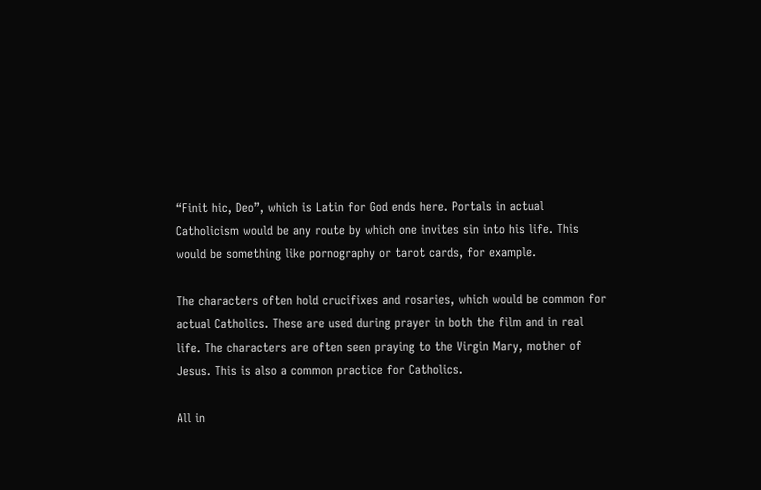“Finit hic, Deo”, which is Latin for God ends here. Portals in actual Catholicism would be any route by which one invites sin into his life. This would be something like pornography or tarot cards, for example.

The characters often hold crucifixes and rosaries, which would be common for actual Catholics. These are used during prayer in both the film and in real life. The characters are often seen praying to the Virgin Mary, mother of Jesus. This is also a common practice for Catholics.

All in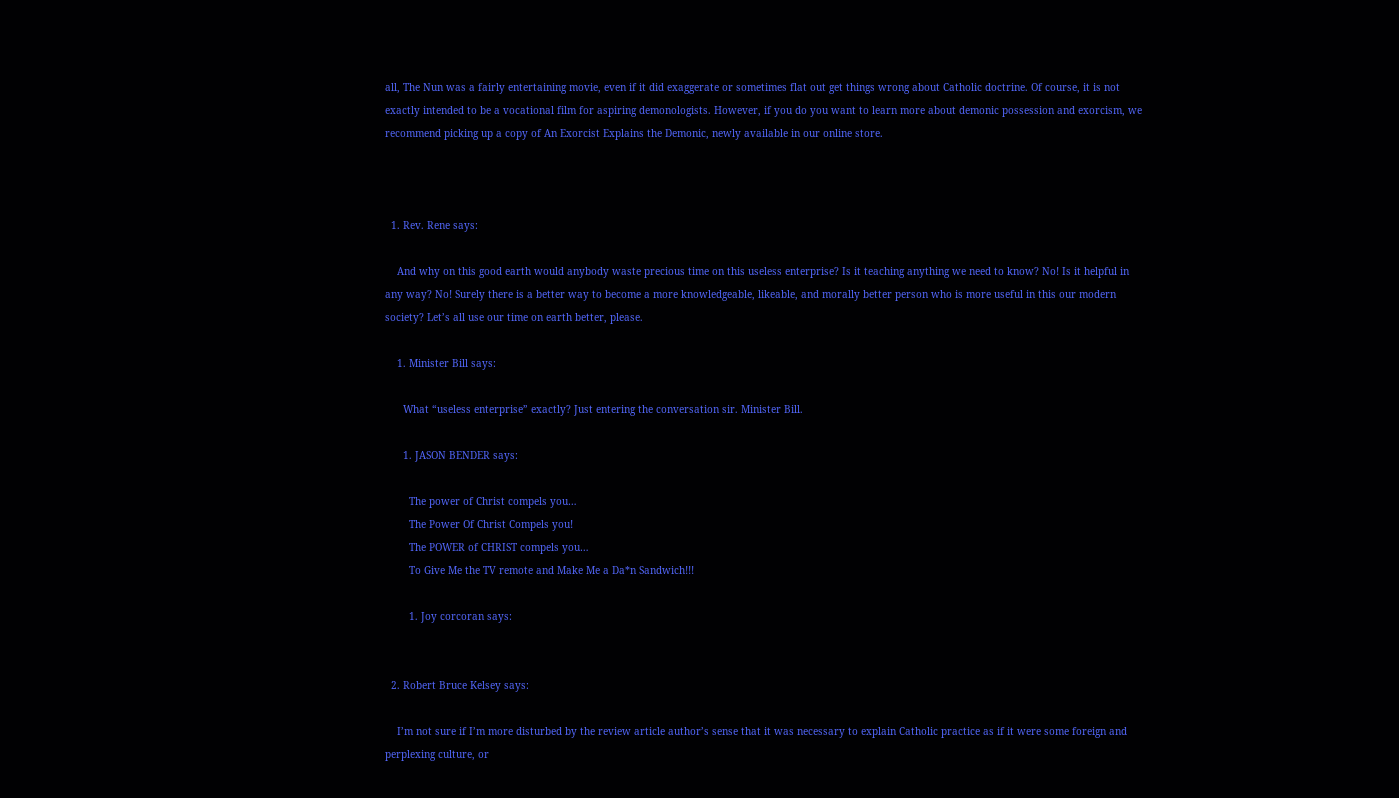all, The Nun was a fairly entertaining movie, even if it did exaggerate or sometimes flat out get things wrong about Catholic doctrine. Of course, it is not exactly intended to be a vocational film for aspiring demonologists. However, if you do you want to learn more about demonic possession and exorcism, we recommend picking up a copy of An Exorcist Explains the Demonic, newly available in our online store.



  1. Rev. Rene says:

    And why on this good earth would anybody waste precious time on this useless enterprise? Is it teaching anything we need to know? No! Is it helpful in any way? No! Surely there is a better way to become a more knowledgeable, likeable, and morally better person who is more useful in this our modern society? Let’s all use our time on earth better, please.

    1. Minister Bill says:

      What “useless enterprise” exactly? Just entering the conversation sir. Minister Bill.

      1. JASON BENDER says:

        The power of Christ compels you…
        The Power Of Christ Compels you!
        The POWER of CHRIST compels you…
        To Give Me the TV remote and Make Me a Da*n Sandwich!!!

        1. Joy corcoran says:


  2. Robert Bruce Kelsey says:

    I’m not sure if I’m more disturbed by the review article author’s sense that it was necessary to explain Catholic practice as if it were some foreign and perplexing culture, or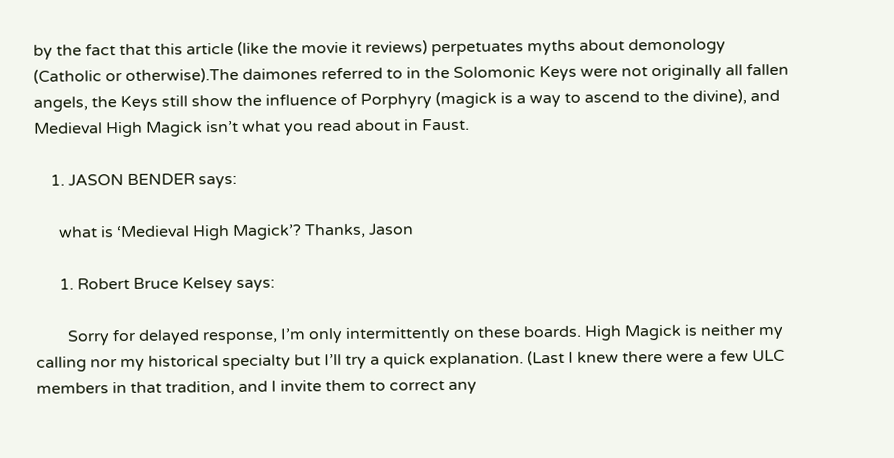by the fact that this article (like the movie it reviews) perpetuates myths about demonology (Catholic or otherwise).The daimones referred to in the Solomonic Keys were not originally all fallen angels, the Keys still show the influence of Porphyry (magick is a way to ascend to the divine), and Medieval High Magick isn’t what you read about in Faust.

    1. JASON BENDER says:

      what is ‘Medieval High Magick’? Thanks, Jason

      1. Robert Bruce Kelsey says:

        Sorry for delayed response, I’m only intermittently on these boards. High Magick is neither my calling nor my historical specialty but I’ll try a quick explanation. (Last I knew there were a few ULC members in that tradition, and I invite them to correct any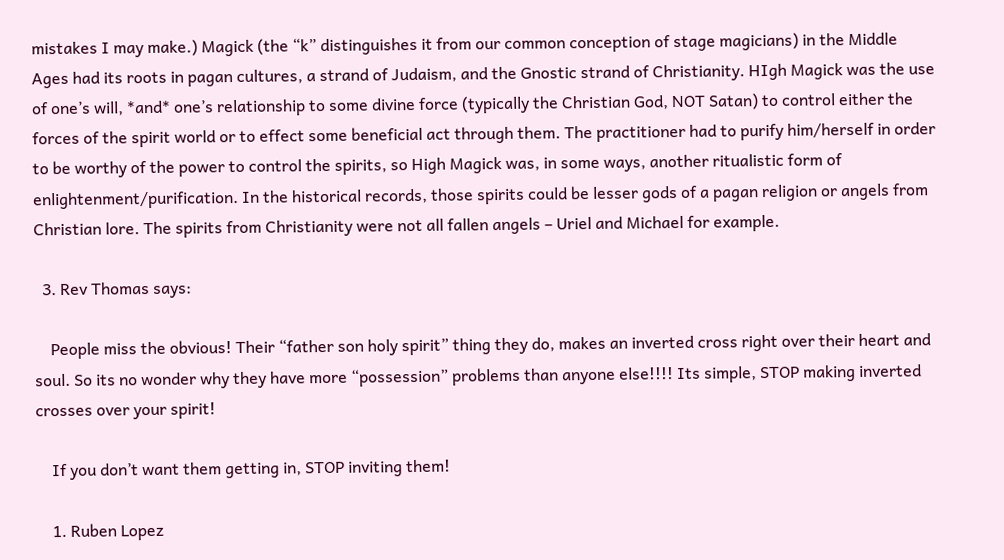mistakes I may make.) Magick (the “k” distinguishes it from our common conception of stage magicians) in the Middle Ages had its roots in pagan cultures, a strand of Judaism, and the Gnostic strand of Christianity. HIgh Magick was the use of one’s will, *and* one’s relationship to some divine force (typically the Christian God, NOT Satan) to control either the forces of the spirit world or to effect some beneficial act through them. The practitioner had to purify him/herself in order to be worthy of the power to control the spirits, so High Magick was, in some ways, another ritualistic form of enlightenment/purification. In the historical records, those spirits could be lesser gods of a pagan religion or angels from Christian lore. The spirits from Christianity were not all fallen angels – Uriel and Michael for example.

  3. Rev Thomas says:

    People miss the obvious! Their “father son holy spirit” thing they do, makes an inverted cross right over their heart and soul. So its no wonder why they have more “possession” problems than anyone else!!!! Its simple, STOP making inverted crosses over your spirit!

    If you don’t want them getting in, STOP inviting them!

    1. Ruben Lopez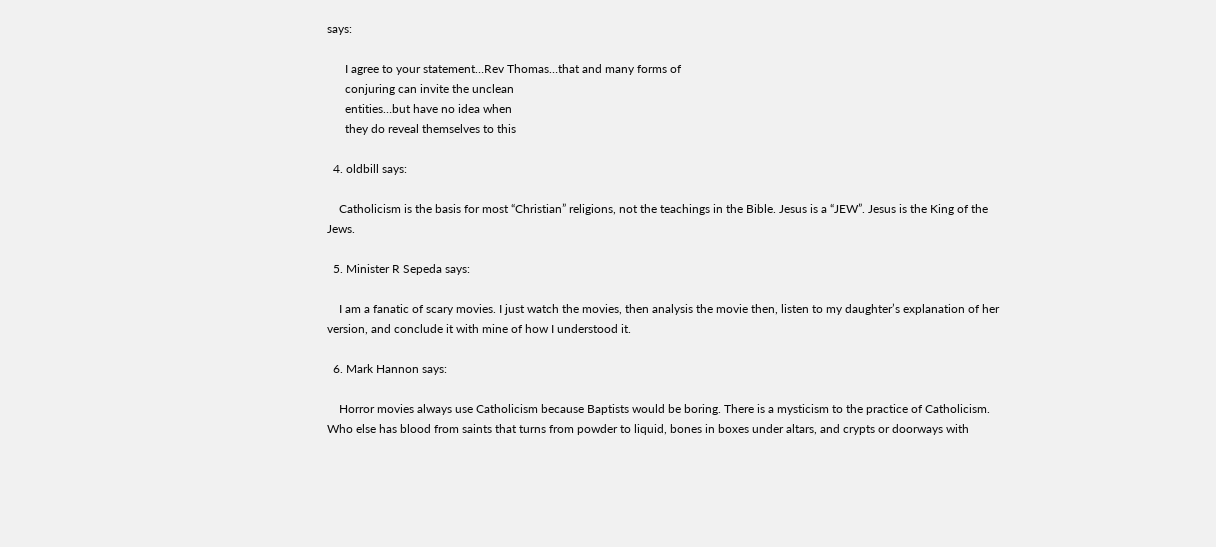says:

      I agree to your statement…Rev Thomas…that and many forms of
      conjuring can invite the unclean
      entities…but have no idea when
      they do reveal themselves to this

  4. oldbill says:

    Catholicism is the basis for most “Christian” religions, not the teachings in the Bible. Jesus is a “JEW”. Jesus is the King of the Jews.

  5. Minister R Sepeda says:

    I am a fanatic of scary movies. I just watch the movies, then analysis the movie then, listen to my daughter’s explanation of her version, and conclude it with mine of how I understood it.

  6. Mark Hannon says:

    Horror movies always use Catholicism because Baptists would be boring. There is a mysticism to the practice of Catholicism. Who else has blood from saints that turns from powder to liquid, bones in boxes under altars, and crypts or doorways with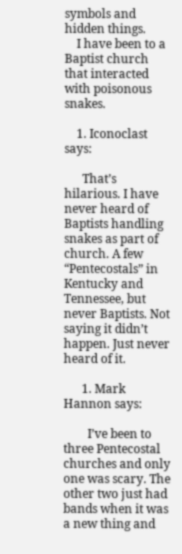symbols and hidden things.
    I have been to a Baptist church that interacted with poisonous snakes.

    1. Iconoclast says:

      That’s hilarious. I have never heard of Baptists handling snakes as part of church. A few “Pentecostals” in Kentucky and Tennessee, but never Baptists. Not saying it didn’t happen. Just never heard of it.

      1. Mark Hannon says:

        I’ve been to three Pentecostal churches and only one was scary. The other two just had bands when it was a new thing and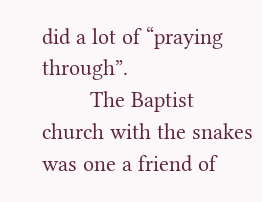did a lot of “praying through”.
        The Baptist church with the snakes was one a friend of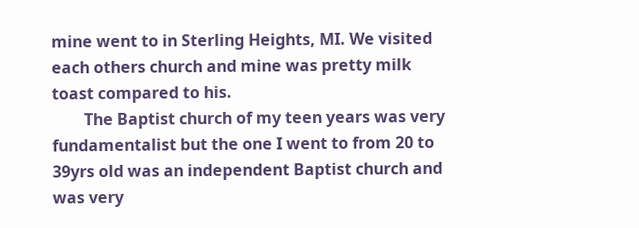mine went to in Sterling Heights, MI. We visited each others church and mine was pretty milk toast compared to his.
        The Baptist church of my teen years was very fundamentalist but the one I went to from 20 to 39yrs old was an independent Baptist church and was very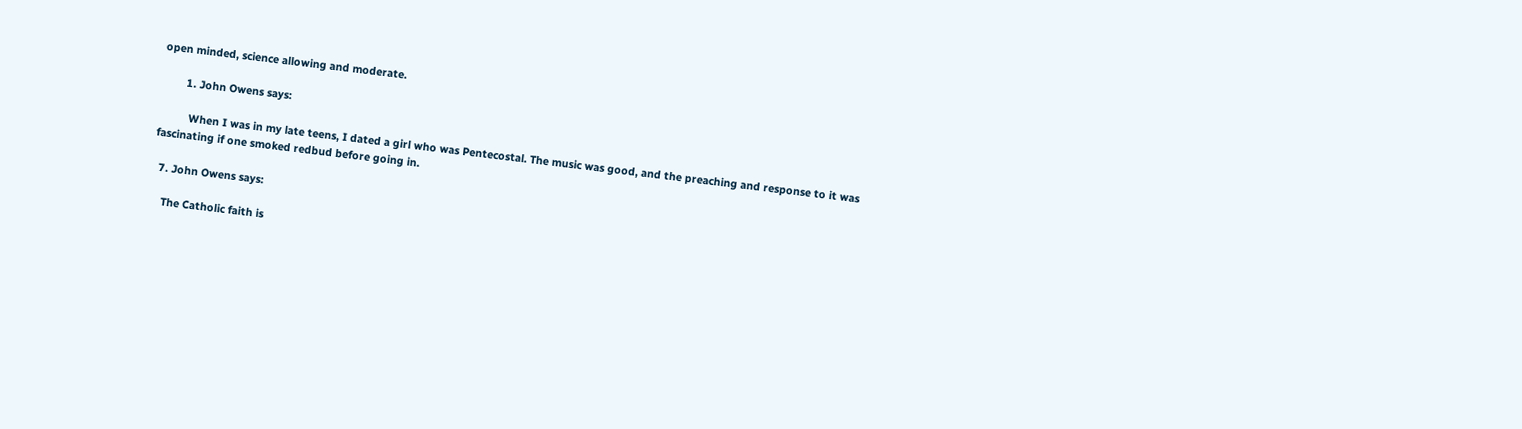open minded, science allowing and moderate.

        1. John Owens says:

          When I was in my late teens, I dated a girl who was Pentecostal. The music was good, and the preaching and response to it was fascinating if one smoked redbud before going in.

  7. John Owens says:

    The Catholic faith is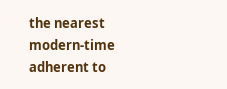the nearest modern-time adherent to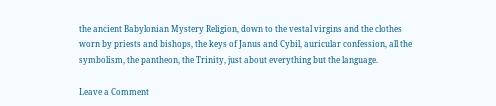the ancient Babylonian Mystery Religion, down to the vestal virgins and the clothes worn by priests and bishops, the keys of Janus and Cybil, auricular confession, all the symbolism, the pantheon, the Trinity, just about everything but the language.

Leave a Comment